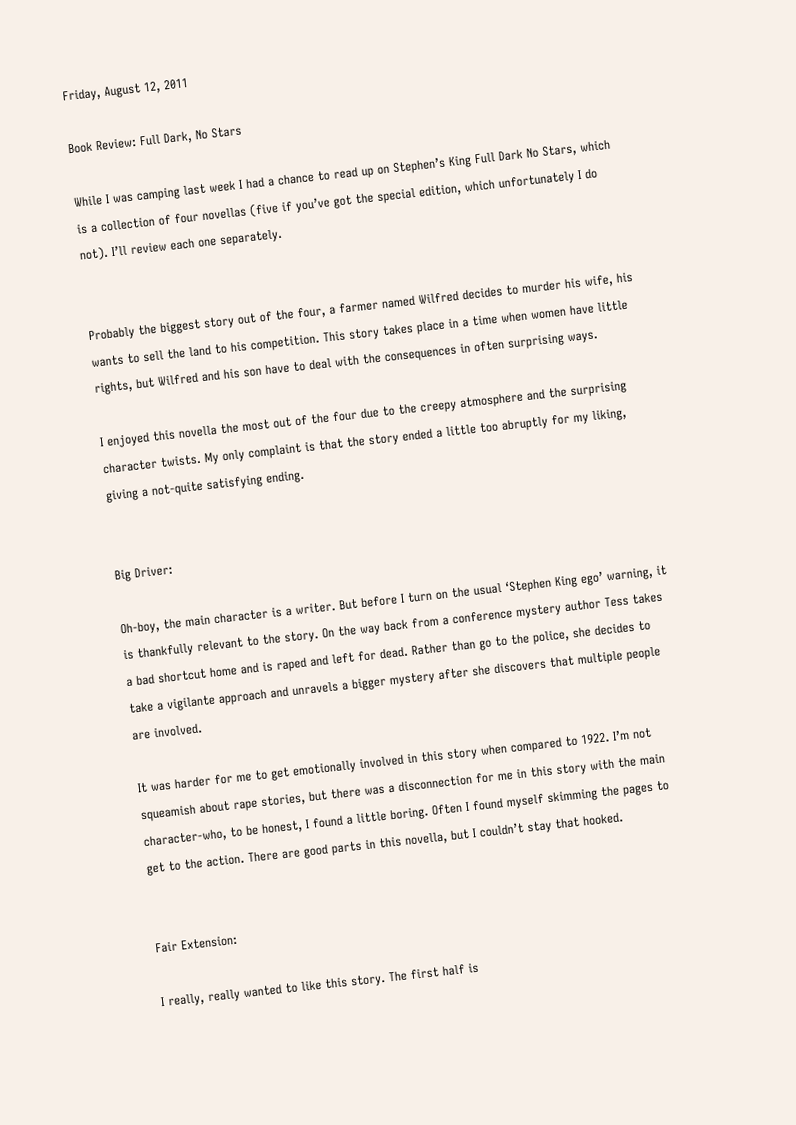Friday, August 12, 2011

Book Review: Full Dark, No Stars

While I was camping last week I had a chance to read up on Stephen’s King Full Dark No Stars, which is a collection of four novellas (five if you’ve got the special edition, which unfortunately I do not). I’ll review each one separately.


Probably the biggest story out of the four, a farmer named Wilfred decides to murder his wife, his wants to sell the land to his competition. This story takes place in a time when women have little rights, but Wilfred and his son have to deal with the consequences in often surprising ways.

I enjoyed this novella the most out of the four due to the creepy atmosphere and the surprising character twists. My only complaint is that the story ended a little too abruptly for my liking, giving a not-quite satisfying ending.


Big Driver:

Oh-boy, the main character is a writer. But before I turn on the usual ‘Stephen King ego’ warning, it is thankfully relevant to the story. On the way back from a conference mystery author Tess takes a bad shortcut home and is raped and left for dead. Rather than go to the police, she decides to take a vigilante approach and unravels a bigger mystery after she discovers that multiple people are involved.

It was harder for me to get emotionally involved in this story when compared to 1922. I’m not squeamish about rape stories, but there was a disconnection for me in this story with the main character-who, to be honest, I found a little boring. Often I found myself skimming the pages to get to the action. There are good parts in this novella, but I couldn’t stay that hooked.


Fair Extension:

I really, really wanted to like this story. The first half is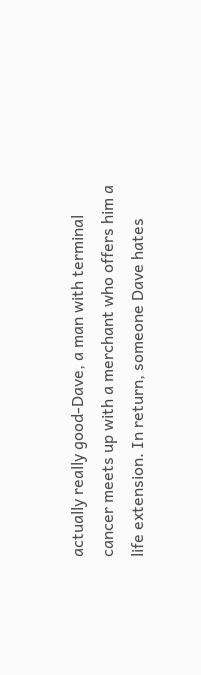actually really good-Dave, a man with terminal cancer meets up with a merchant who offers him a life extension. In return, someone Dave hates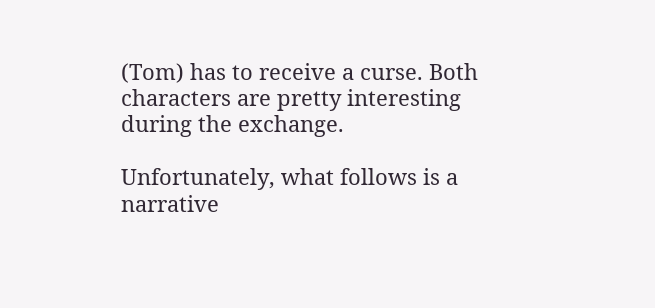(Tom) has to receive a curse. Both characters are pretty interesting during the exchange.

Unfortunately, what follows is a narrative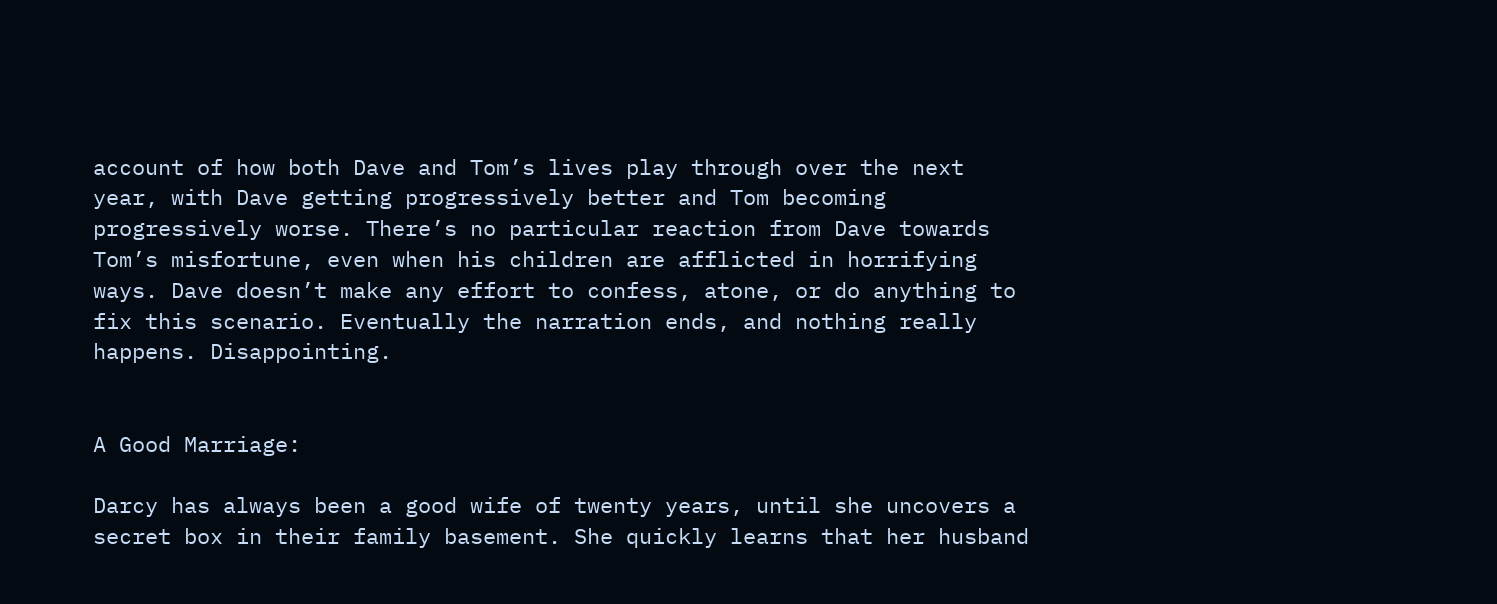account of how both Dave and Tom’s lives play through over the next year, with Dave getting progressively better and Tom becoming progressively worse. There’s no particular reaction from Dave towards Tom’s misfortune, even when his children are afflicted in horrifying ways. Dave doesn’t make any effort to confess, atone, or do anything to fix this scenario. Eventually the narration ends, and nothing really happens. Disappointing.


A Good Marriage:

Darcy has always been a good wife of twenty years, until she uncovers a secret box in their family basement. She quickly learns that her husband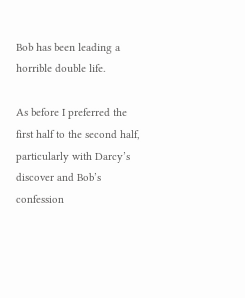Bob has been leading a horrible double life.

As before I preferred the first half to the second half, particularly with Darcy’s discover and Bob’s confession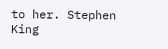to her. Stephen King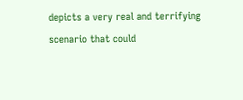depicts a very real and terrifying scenario that could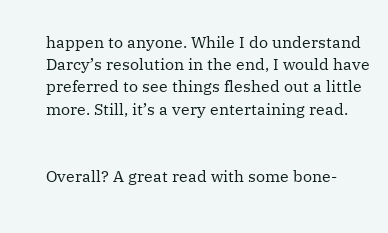happen to anyone. While I do understand Darcy’s resolution in the end, I would have preferred to see things fleshed out a little more. Still, it’s a very entertaining read.


Overall? A great read with some bone-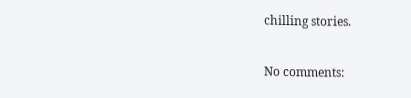chilling stories.

No comments: